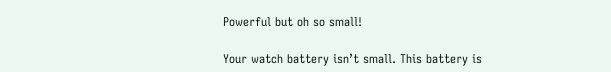Powerful but oh so small!

Your watch battery isn’t small. This battery is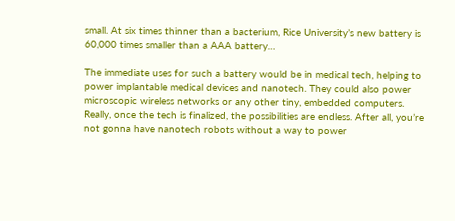small. At six times thinner than a bacterium, Rice University’s new battery is 60,000 times smaller than a AAA battery…

The immediate uses for such a battery would be in medical tech, helping to power implantable medical devices and nanotech. They could also power microscopic wireless networks or any other tiny, embedded computers. Really, once the tech is finalized, the possibilities are endless. After all, you’re not gonna have nanotech robots without a way to power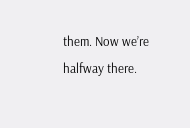them. Now we’re halfway there.